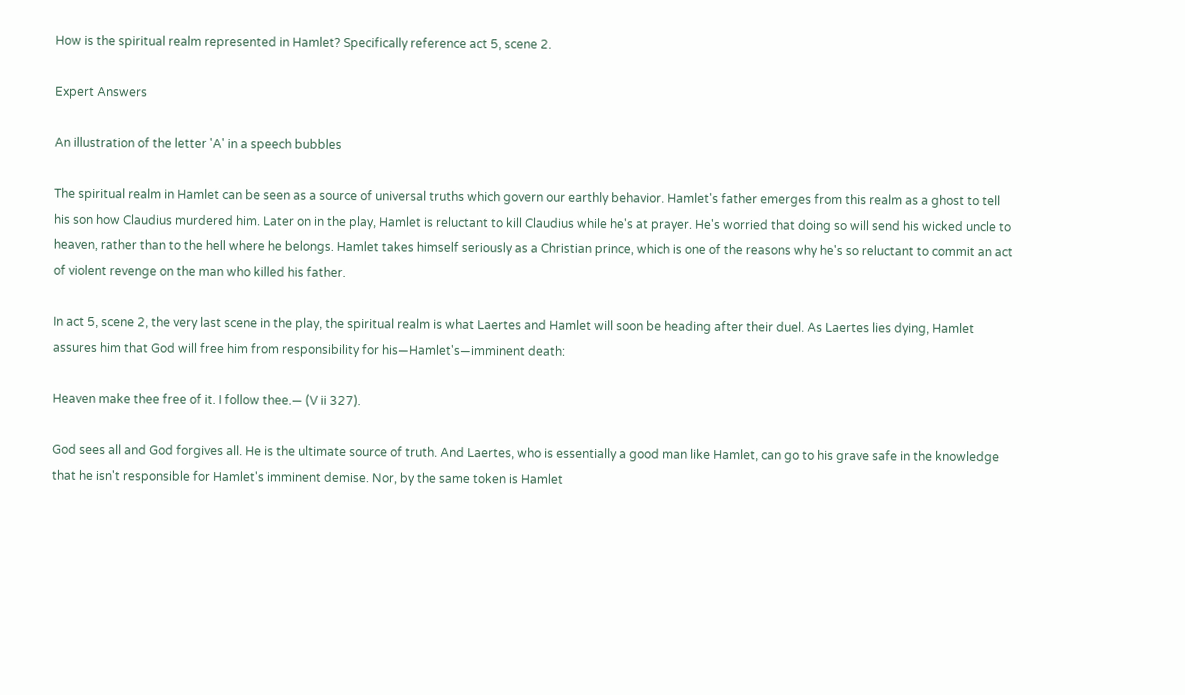How is the spiritual realm represented in Hamlet? Specifically reference act 5, scene 2.

Expert Answers

An illustration of the letter 'A' in a speech bubbles

The spiritual realm in Hamlet can be seen as a source of universal truths which govern our earthly behavior. Hamlet's father emerges from this realm as a ghost to tell his son how Claudius murdered him. Later on in the play, Hamlet is reluctant to kill Claudius while he's at prayer. He's worried that doing so will send his wicked uncle to heaven, rather than to the hell where he belongs. Hamlet takes himself seriously as a Christian prince, which is one of the reasons why he's so reluctant to commit an act of violent revenge on the man who killed his father.

In act 5, scene 2, the very last scene in the play, the spiritual realm is what Laertes and Hamlet will soon be heading after their duel. As Laertes lies dying, Hamlet assures him that God will free him from responsibility for his—Hamlet's—imminent death:

Heaven make thee free of it. I follow thee.— (V ii 327).

God sees all and God forgives all. He is the ultimate source of truth. And Laertes, who is essentially a good man like Hamlet, can go to his grave safe in the knowledge that he isn't responsible for Hamlet's imminent demise. Nor, by the same token is Hamlet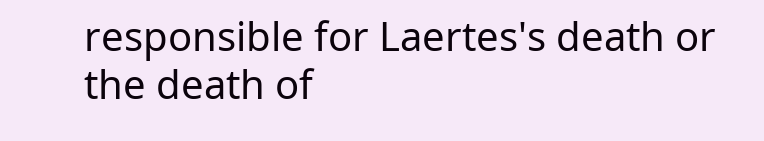responsible for Laertes's death or the death of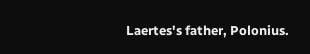Laertes's father, Polonius.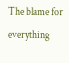The blame for everything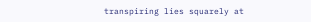transpiring lies squarely at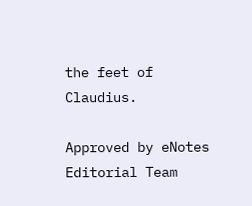the feet of Claudius.

Approved by eNotes Editorial Team